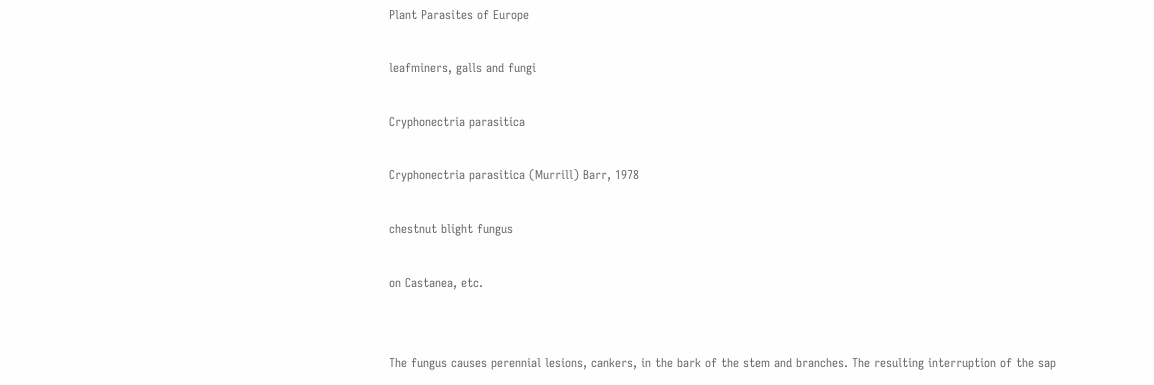Plant Parasites of Europe

leafminers, galls and fungi

Cryphonectria parasitica

Cryphonectria parasitica (Murrill) Barr, 1978

chestnut blight fungus

on Castanea, etc.


The fungus causes perennial lesions, cankers, in the bark of the stem and branches. The resulting interruption of the sap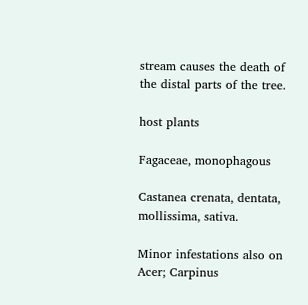stream causes the death of the distal parts of the tree.

host plants

Fagaceae, monophagous

Castanea crenata, dentata, mollissima, sativa.

Minor infestations also on Acer; Carpinus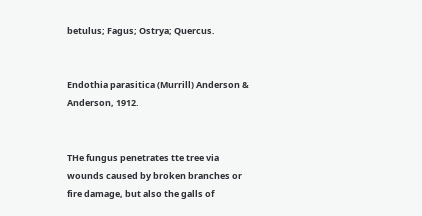betulus; Fagus; Ostrya; Quercus.


Endothia parasitica (Murrill) Anderson & Anderson, 1912.


THe fungus penetrates tte tree via wounds caused by broken branches or fire damage, but also the galls of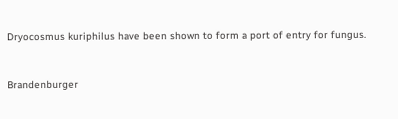Dryocosmus kuriphilus have been shown to form a port of entry for fungus.


Brandenburger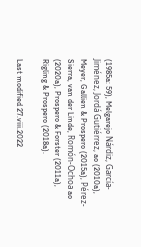(1985a: 59), Melgarejo Nárdiz, García-Jiménez, Jordá Gutiérrez, ao (2010a), Meyer, Gallien & Prospero (2015a), Pérez-Sierra, van der Linde, Romón-Ochoa ao (2020a), Prospero & Forster (2011a), Rigling & Prospero (2018a).

Last modified 27.viii.2022